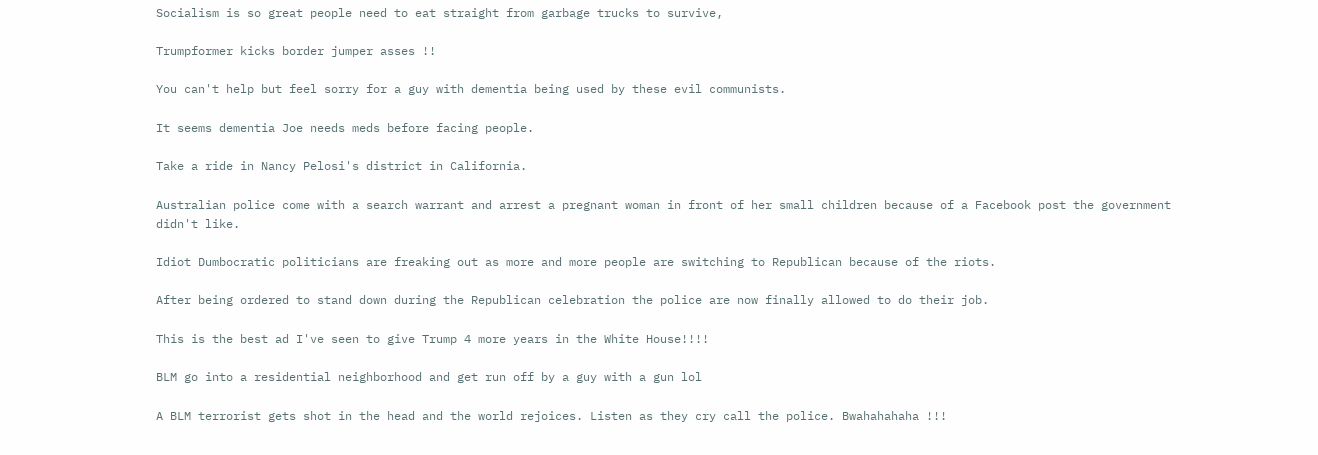Socialism is so great people need to eat straight from garbage trucks to survive,

Trumpformer kicks border jumper asses !!

You can't help but feel sorry for a guy with dementia being used by these evil communists.

It seems dementia Joe needs meds before facing people.

Take a ride in Nancy Pelosi's district in California.

Australian police come with a search warrant and arrest a pregnant woman in front of her small children because of a Facebook post the government didn't like.

Idiot Dumbocratic politicians are freaking out as more and more people are switching to Republican because of the riots.

After being ordered to stand down during the Republican celebration the police are now finally allowed to do their job.

This is the best ad I've seen to give Trump 4 more years in the White House!!!!

BLM go into a residential neighborhood and get run off by a guy with a gun lol

A BLM terrorist gets shot in the head and the world rejoices. Listen as they cry call the police. Bwahahahaha !!!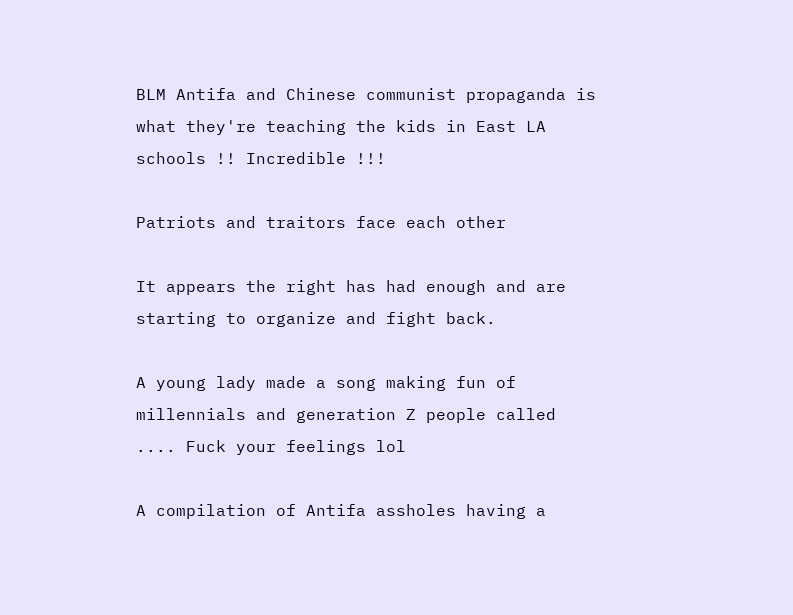BLM Antifa and Chinese communist propaganda is what they're teaching the kids in East LA schools !! Incredible !!!

Patriots and traitors face each other

It appears the right has had enough and are starting to organize and fight back.

A young lady made a song making fun of millennials and generation Z people called .... Fuck your feelings lol

A compilation of Antifa assholes having a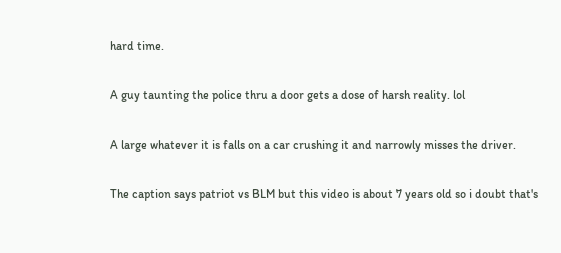hard time.

A guy taunting the police thru a door gets a dose of harsh reality. lol

A large whatever it is falls on a car crushing it and narrowly misses the driver.

The caption says patriot vs BLM but this video is about 7 years old so i doubt that's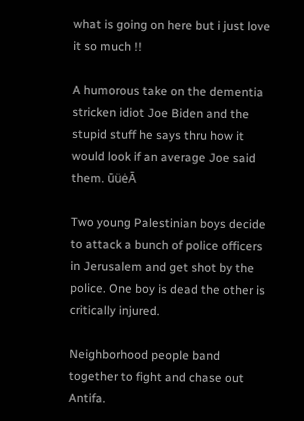what is going on here but i just love it so much !!

A humorous take on the dementia stricken idiot Joe Biden and the stupid stuff he says thru how it would look if an average Joe said them. ūüėĀ

Two young Palestinian boys decide to attack a bunch of police officers in Jerusalem and get shot by the police. One boy is dead the other is critically injured.

Neighborhood people band together to fight and chase out Antifa.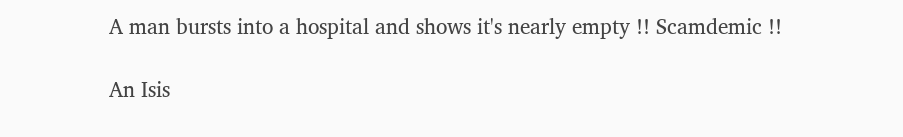A man bursts into a hospital and shows it's nearly empty !! Scamdemic !!

An Isis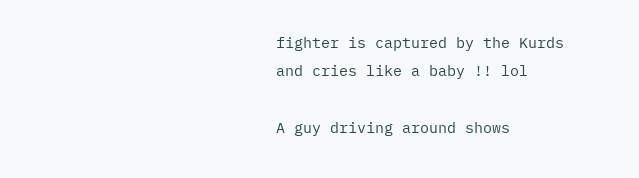fighter is captured by the Kurds and cries like a baby !! lol

A guy driving around shows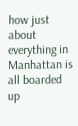how just about everything in Manhattan is all boarded up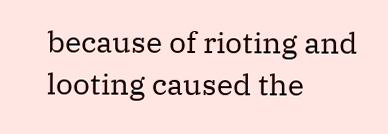because of rioting and looting caused the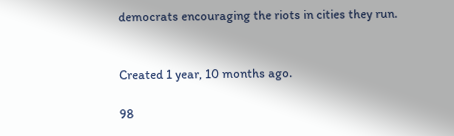democrats encouraging the riots in cities they run.


Created 1 year, 10 months ago.

98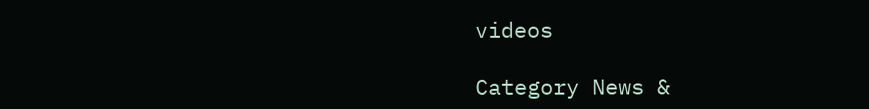videos

Category News &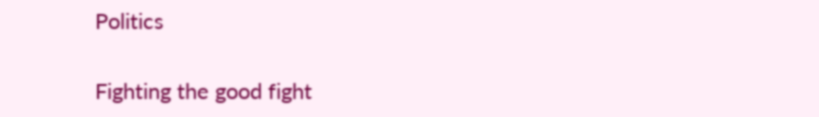Politics

Fighting the good fight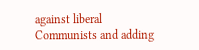against liberal Communists and adding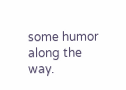some humor along the way.